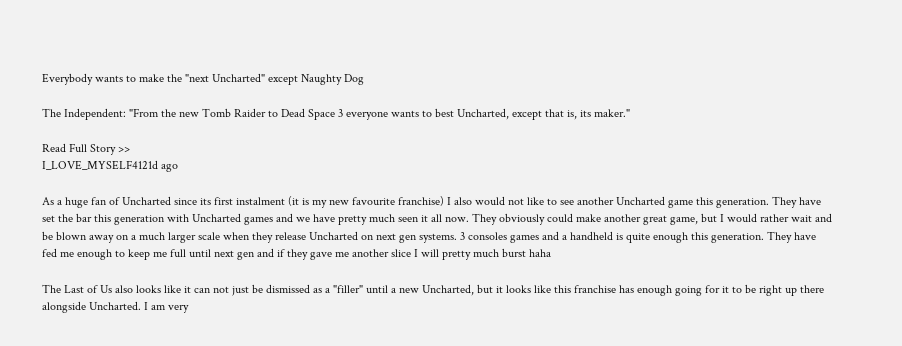Everybody wants to make the "next Uncharted" except Naughty Dog

The Independent: "From the new Tomb Raider to Dead Space 3 everyone wants to best Uncharted, except that is, its maker."

Read Full Story >>
I_LOVE_MYSELF4121d ago

As a huge fan of Uncharted since its first instalment (it is my new favourite franchise) I also would not like to see another Uncharted game this generation. They have set the bar this generation with Uncharted games and we have pretty much seen it all now. They obviously could make another great game, but I would rather wait and be blown away on a much larger scale when they release Uncharted on next gen systems. 3 consoles games and a handheld is quite enough this generation. They have fed me enough to keep me full until next gen and if they gave me another slice I will pretty much burst haha

The Last of Us also looks like it can not just be dismissed as a "filler" until a new Uncharted, but it looks like this franchise has enough going for it to be right up there alongside Uncharted. I am very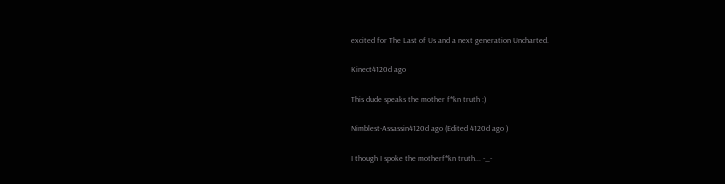excited for The Last of Us and a next generation Uncharted.

Kinect4120d ago

This dude speaks the mother f*kn truth :)

Nimblest-Assassin4120d ago (Edited 4120d ago )

I though I spoke the motherf*kn truth... -_-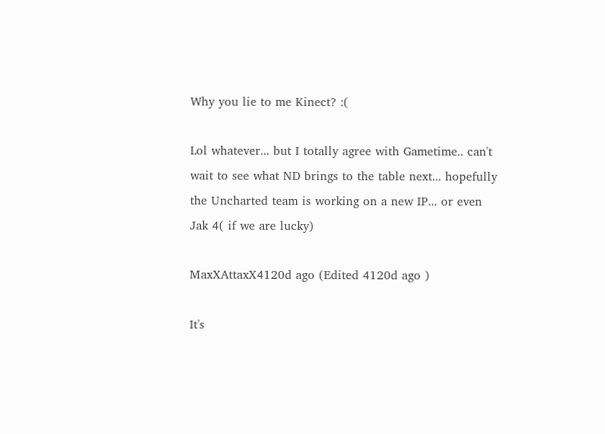Why you lie to me Kinect? :(

Lol whatever... but I totally agree with Gametime.. can't wait to see what ND brings to the table next... hopefully the Uncharted team is working on a new IP... or even Jak 4( if we are lucky)

MaxXAttaxX4120d ago (Edited 4120d ago )

It's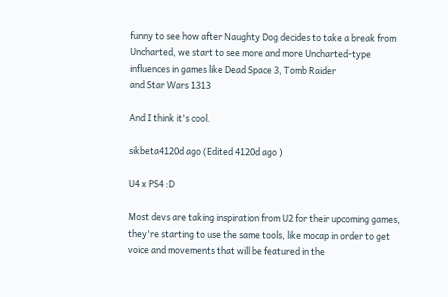funny to see how after Naughty Dog decides to take a break from Uncharted, we start to see more and more Uncharted-type influences in games like Dead Space 3, Tomb Raider
and Star Wars 1313

And I think it's cool.

sikbeta4120d ago (Edited 4120d ago )

U4 x PS4 :D

Most devs are taking inspiration from U2 for their upcoming games, they're starting to use the same tools, like mocap in order to get voice and movements that will be featured in the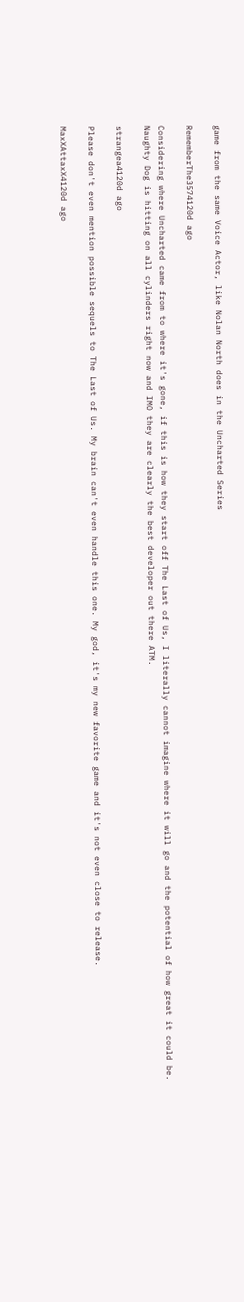game from the same Voice Actor, like Nolan North does in the Uncharted Series

RememberThe3574120d ago

Considering where Uncharted came from to where it's gone, if this is how they start off The Last of Us, I literally cannot imagine where it will go and the potential of how great it could be. Naughty Dog is hitting on all cylinders right now and IMO they are clearly the best developer out there ATM.

strangea4120d ago

Please don't even mention possible sequels to The Last of Us. My brain can't even handle this one. My god, it's my new favorite game and it's not even close to release.

MaxXAttaxX4120d ago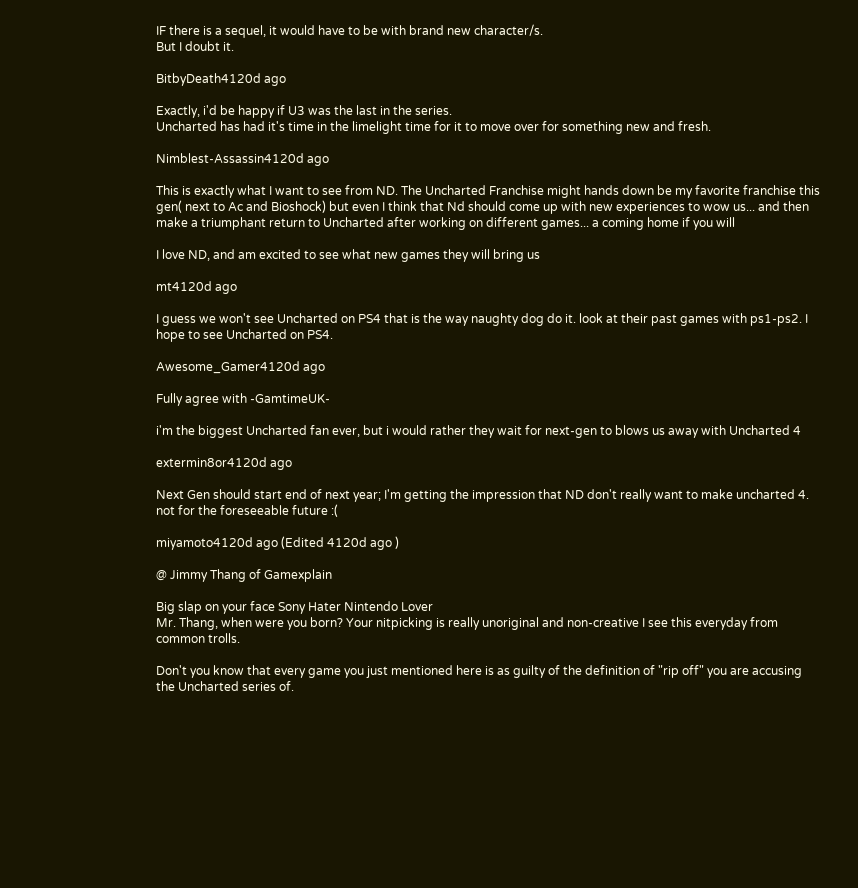IF there is a sequel, it would have to be with brand new character/s.
But I doubt it.

BitbyDeath4120d ago

Exactly, i'd be happy if U3 was the last in the series.
Uncharted has had it's time in the limelight time for it to move over for something new and fresh.

Nimblest-Assassin4120d ago

This is exactly what I want to see from ND. The Uncharted Franchise might hands down be my favorite franchise this gen( next to Ac and Bioshock) but even I think that Nd should come up with new experiences to wow us... and then make a triumphant return to Uncharted after working on different games... a coming home if you will

I love ND, and am excited to see what new games they will bring us

mt4120d ago

I guess we won't see Uncharted on PS4 that is the way naughty dog do it. look at their past games with ps1-ps2. I hope to see Uncharted on PS4.

Awesome_Gamer4120d ago

Fully agree with -GamtimeUK-

i'm the biggest Uncharted fan ever, but i would rather they wait for next-gen to blows us away with Uncharted 4

extermin8or4120d ago

Next Gen should start end of next year; I'm getting the impression that ND don't really want to make uncharted 4. not for the foreseeable future :(

miyamoto4120d ago (Edited 4120d ago )

@ Jimmy Thang of Gamexplain

Big slap on your face Sony Hater Nintendo Lover
Mr. Thang, when were you born? Your nitpicking is really unoriginal and non-creative I see this everyday from common trolls.

Don't you know that every game you just mentioned here is as guilty of the definition of "rip off" you are accusing the Uncharted series of.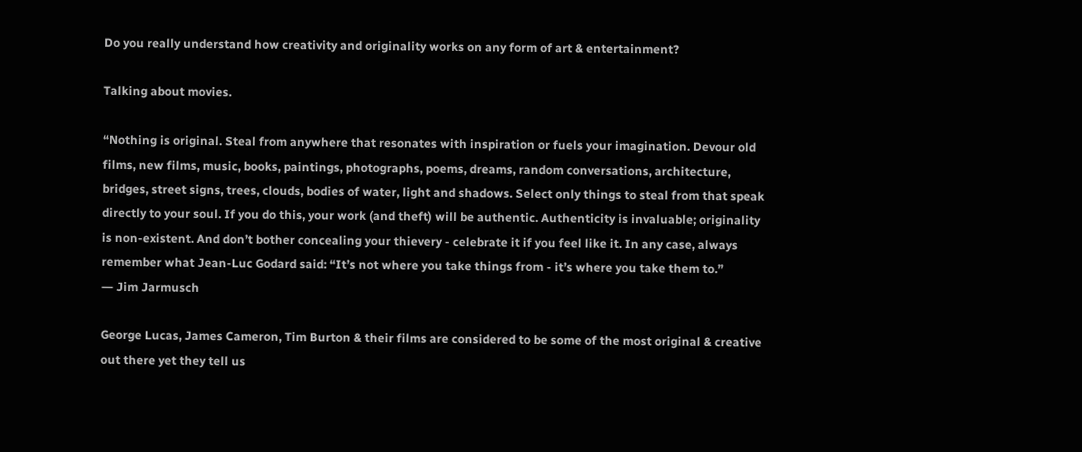Do you really understand how creativity and originality works on any form of art & entertainment?

Talking about movies.

“Nothing is original. Steal from anywhere that resonates with inspiration or fuels your imagination. Devour old films, new films, music, books, paintings, photographs, poems, dreams, random conversations, architecture, bridges, street signs, trees, clouds, bodies of water, light and shadows. Select only things to steal from that speak directly to your soul. If you do this, your work (and theft) will be authentic. Authenticity is invaluable; originality is non-existent. And don’t bother concealing your thievery - celebrate it if you feel like it. In any case, always remember what Jean-Luc Godard said: “It’s not where you take things from - it’s where you take them to.”
― Jim Jarmusch

George Lucas, James Cameron, Tim Burton & their films are considered to be some of the most original & creative out there yet they tell us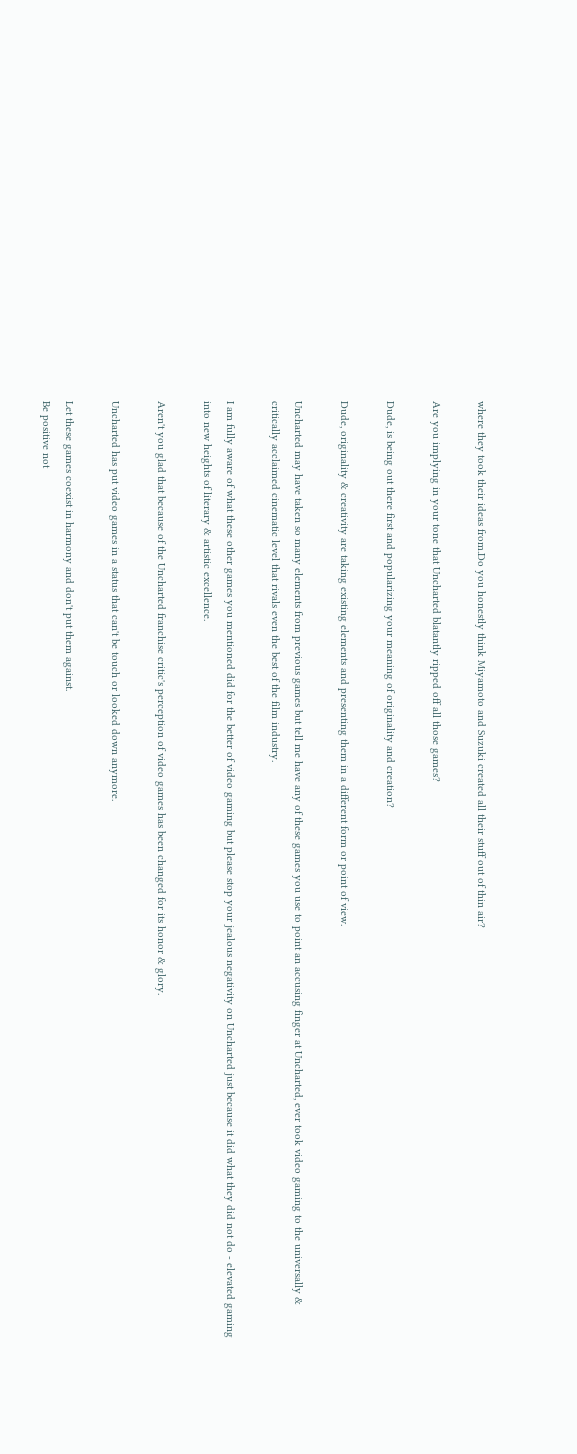where they took their ideas from.Do you honestly think Miyamoto and Suzuki created all their stuff out of thin air?

Are you implying in your tone that Uncharted blatantly ripped off all those games?

Dude, is being out there first and popularizing your meaning of originality and creation?

Dude, originality & creativity are taking existing elements and presenting them in a different form or point of view.

Uncharted may have taken so many elements from previous games but tell me have any of these games you use to point an accusing finger at Uncharted, ever took video gaming to the universally & critically acclaimed cinematic level that rivals even the best of the film industry.

I am fully aware of what these other games you mentioned did for the better of video gaming but please stop your jealous negativity on Uncharted just because it did what they did not do - elevated gaming into new heights of literary & artistic excellence.

Aren't you glad that because of the Uncharted franchise critic's perception of video games has been changed for its honor & glory.

Uncharted has put video games in a status that can't be touch or looked down anymore.

Let these games coexist in harmony and don't put them against.
Be positive not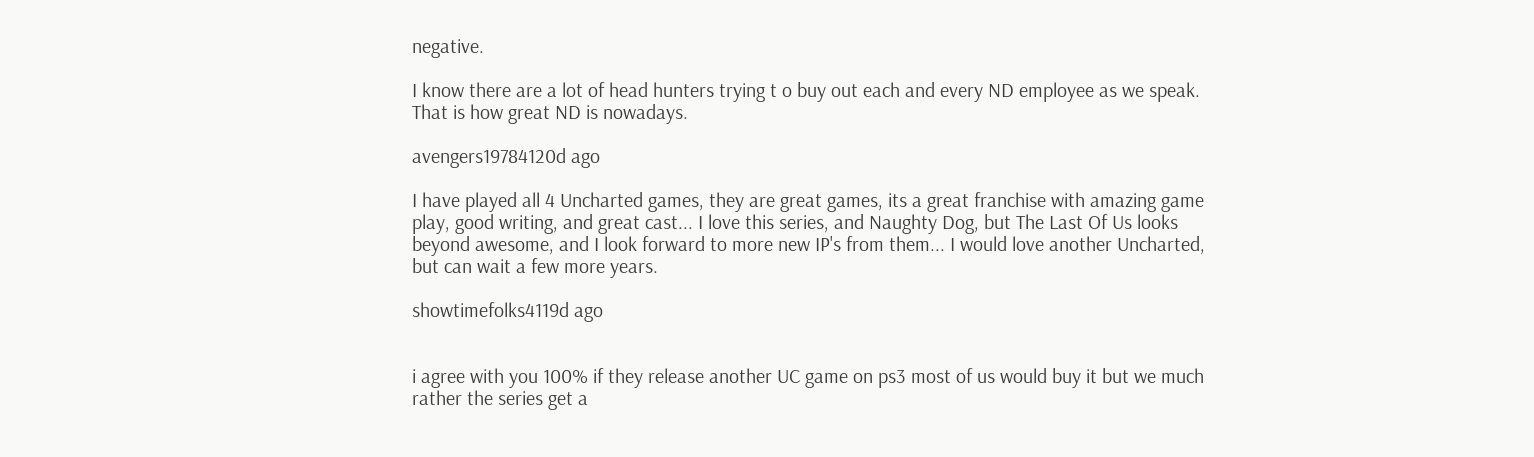negative.

I know there are a lot of head hunters trying t o buy out each and every ND employee as we speak. That is how great ND is nowadays.

avengers19784120d ago

I have played all 4 Uncharted games, they are great games, its a great franchise with amazing game play, good writing, and great cast... I love this series, and Naughty Dog, but The Last Of Us looks beyond awesome, and I look forward to more new IP's from them... I would love another Uncharted, but can wait a few more years.

showtimefolks4119d ago


i agree with you 100% if they release another UC game on ps3 most of us would buy it but we much rather the series get a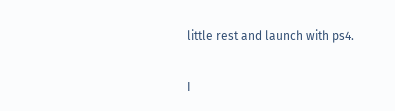little rest and launch with ps4.

I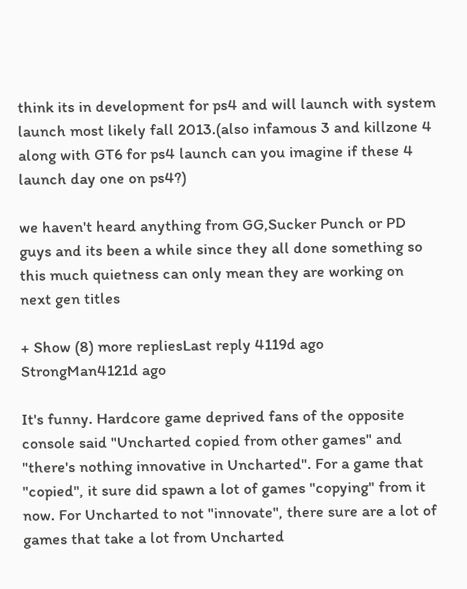think its in development for ps4 and will launch with system launch most likely fall 2013.(also infamous 3 and killzone 4 along with GT6 for ps4 launch can you imagine if these 4 launch day one on ps4?)

we haven't heard anything from GG,Sucker Punch or PD guys and its been a while since they all done something so this much quietness can only mean they are working on next gen titles

+ Show (8) more repliesLast reply 4119d ago
StrongMan4121d ago

It's funny. Hardcore game deprived fans of the opposite console said "Uncharted copied from other games" and "there's nothing innovative in Uncharted". For a game that "copied", it sure did spawn a lot of games "copying" from it now. For Uncharted to not "innovate", there sure are a lot of games that take a lot from Uncharted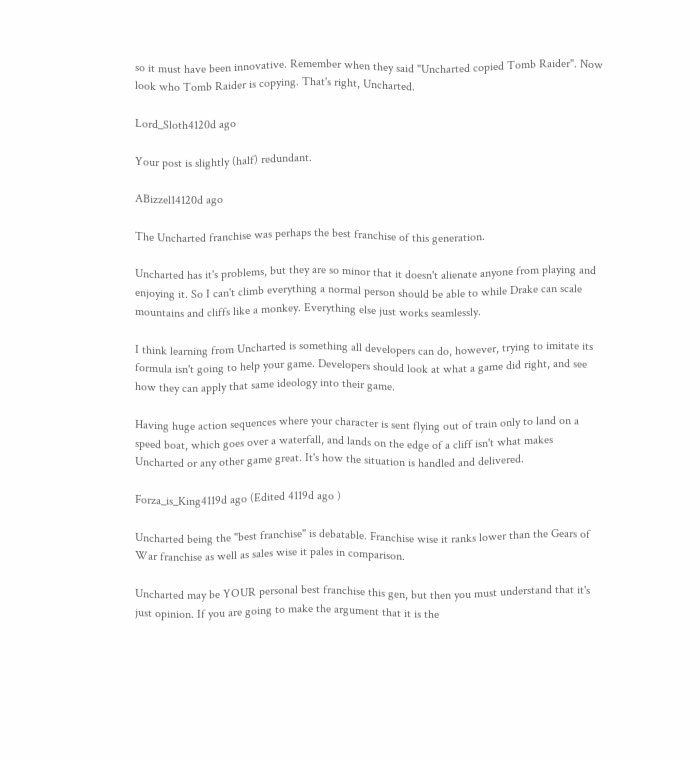so it must have been innovative. Remember when they said "Uncharted copied Tomb Raider". Now look who Tomb Raider is copying. That's right, Uncharted.

Lord_Sloth4120d ago

Your post is slightly (half) redundant.

ABizzel14120d ago

The Uncharted franchise was perhaps the best franchise of this generation.

Uncharted has it's problems, but they are so minor that it doesn't alienate anyone from playing and enjoying it. So I can't climb everything a normal person should be able to while Drake can scale mountains and cliffs like a monkey. Everything else just works seamlessly.

I think learning from Uncharted is something all developers can do, however, trying to imitate its formula isn't going to help your game. Developers should look at what a game did right, and see how they can apply that same ideology into their game.

Having huge action sequences where your character is sent flying out of train only to land on a speed boat, which goes over a waterfall, and lands on the edge of a cliff isn't what makes Uncharted or any other game great. It's how the situation is handled and delivered.

Forza_is_King4119d ago (Edited 4119d ago )

Uncharted being the "best franchise" is debatable. Franchise wise it ranks lower than the Gears of War franchise as well as sales wise it pales in comparison.

Uncharted may be YOUR personal best franchise this gen, but then you must understand that it's just opinion. If you are going to make the argument that it is the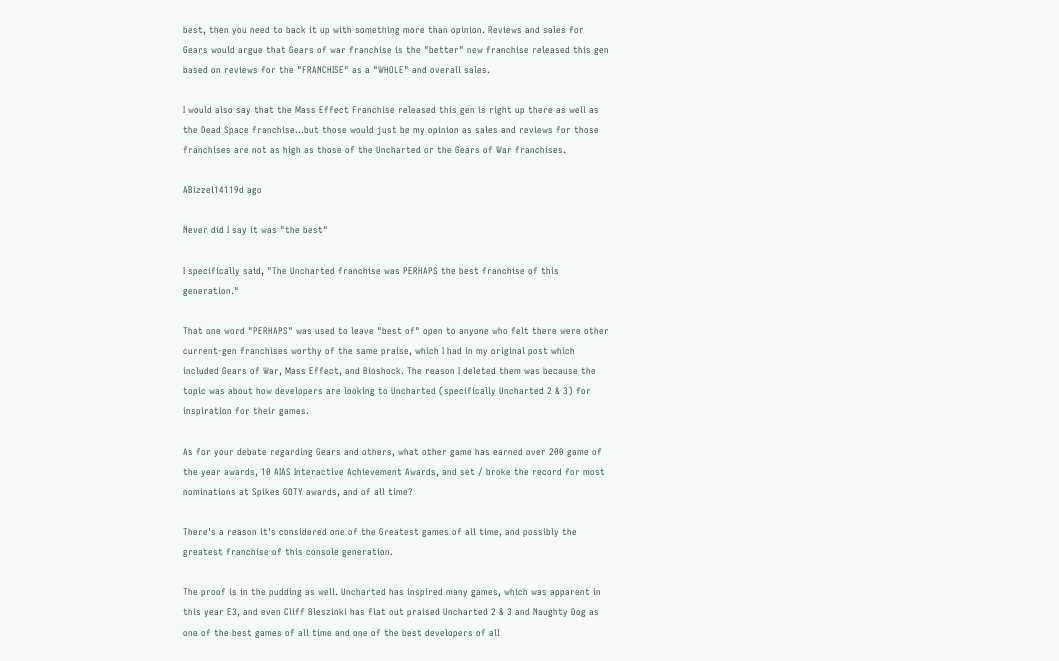best, then you need to back it up with something more than opinion. Reviews and sales for Gears would argue that Gears of war franchise is the "better" new franchise released this gen based on reviews for the "FRANCHISE" as a "WHOLE" and overall sales.

I would also say that the Mass Effect Franchise released this gen is right up there as well as the Dead Space franchise...but those would just be my opinion as sales and reviews for those franchises are not as high as those of the Uncharted or the Gears of War franchises.

ABizzel14119d ago

Never did I say it was "the best"

I specifically said, "The Uncharted franchise was PERHAPS the best franchise of this generation."

That one word "PERHAPS" was used to leave "best of" open to anyone who felt there were other current-gen franchises worthy of the same praise, which I had in my original post which included Gears of War, Mass Effect, and Bioshock. The reason I deleted them was because the topic was about how developers are looking to Uncharted (specifically Uncharted 2 & 3) for inspiration for their games.

As for your debate regarding Gears and others, what other game has earned over 200 game of the year awards, 10 AIAS Interactive Achievement Awards, and set / broke the record for most nominations at Spikes GOTY awards, and of all time?

There's a reason it's considered one of the Greatest games of all time, and possibly the greatest franchise of this console generation.

The proof is in the pudding as well. Uncharted has inspired many games, which was apparent in this year E3, and even Cliff Bleszinki has flat out praised Uncharted 2 & 3 and Naughty Dog as one of the best games of all time and one of the best developers of all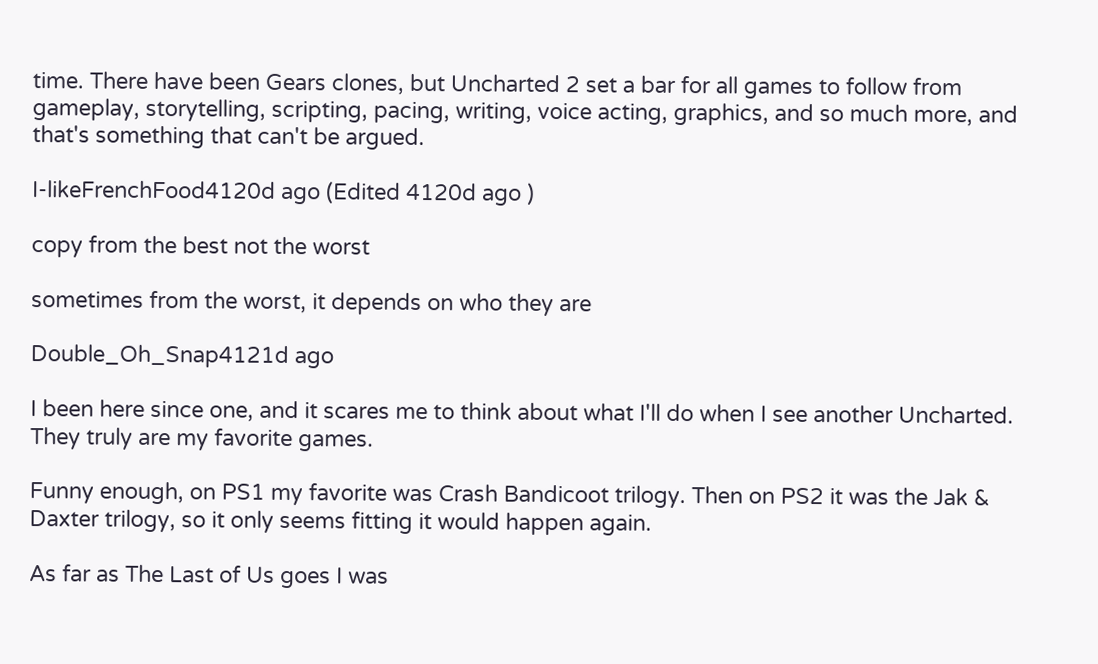time. There have been Gears clones, but Uncharted 2 set a bar for all games to follow from gameplay, storytelling, scripting, pacing, writing, voice acting, graphics, and so much more, and that's something that can't be argued.

I-likeFrenchFood4120d ago (Edited 4120d ago )

copy from the best not the worst

sometimes from the worst, it depends on who they are

Double_Oh_Snap4121d ago

I been here since one, and it scares me to think about what I'll do when I see another Uncharted. They truly are my favorite games.

Funny enough, on PS1 my favorite was Crash Bandicoot trilogy. Then on PS2 it was the Jak & Daxter trilogy, so it only seems fitting it would happen again.

As far as The Last of Us goes I was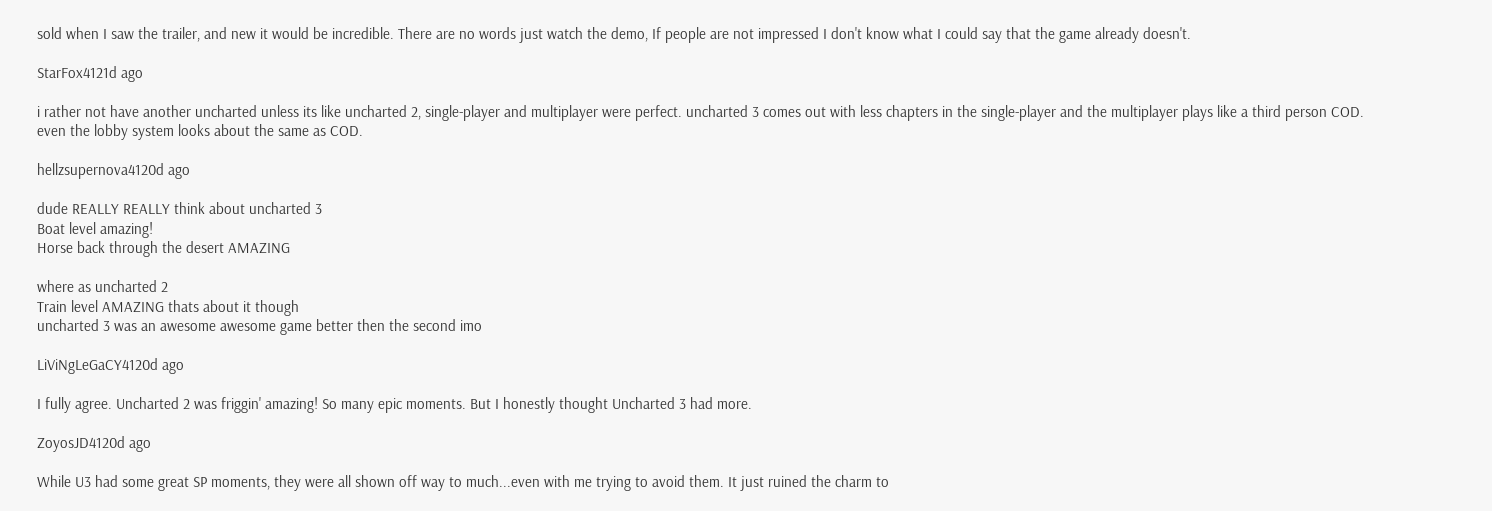sold when I saw the trailer, and new it would be incredible. There are no words just watch the demo, If people are not impressed I don't know what I could say that the game already doesn't.

StarFox4121d ago

i rather not have another uncharted unless its like uncharted 2, single-player and multiplayer were perfect. uncharted 3 comes out with less chapters in the single-player and the multiplayer plays like a third person COD. even the lobby system looks about the same as COD.

hellzsupernova4120d ago

dude REALLY REALLY think about uncharted 3
Boat level amazing!
Horse back through the desert AMAZING

where as uncharted 2
Train level AMAZING thats about it though
uncharted 3 was an awesome awesome game better then the second imo

LiViNgLeGaCY4120d ago

I fully agree. Uncharted 2 was friggin' amazing! So many epic moments. But I honestly thought Uncharted 3 had more.

ZoyosJD4120d ago

While U3 had some great SP moments, they were all shown off way to much...even with me trying to avoid them. It just ruined the charm to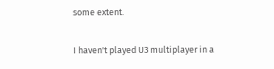some extent.

I haven't played U3 multiplayer in a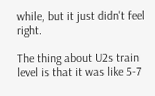while, but it just didn't feel right.

The thing about U2s train level is that it was like 5-7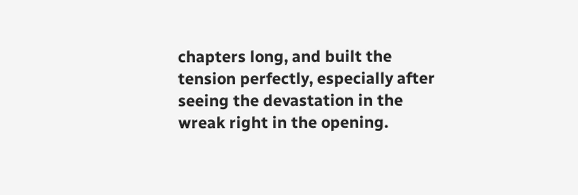chapters long, and built the tension perfectly, especially after seeing the devastation in the wreak right in the opening.